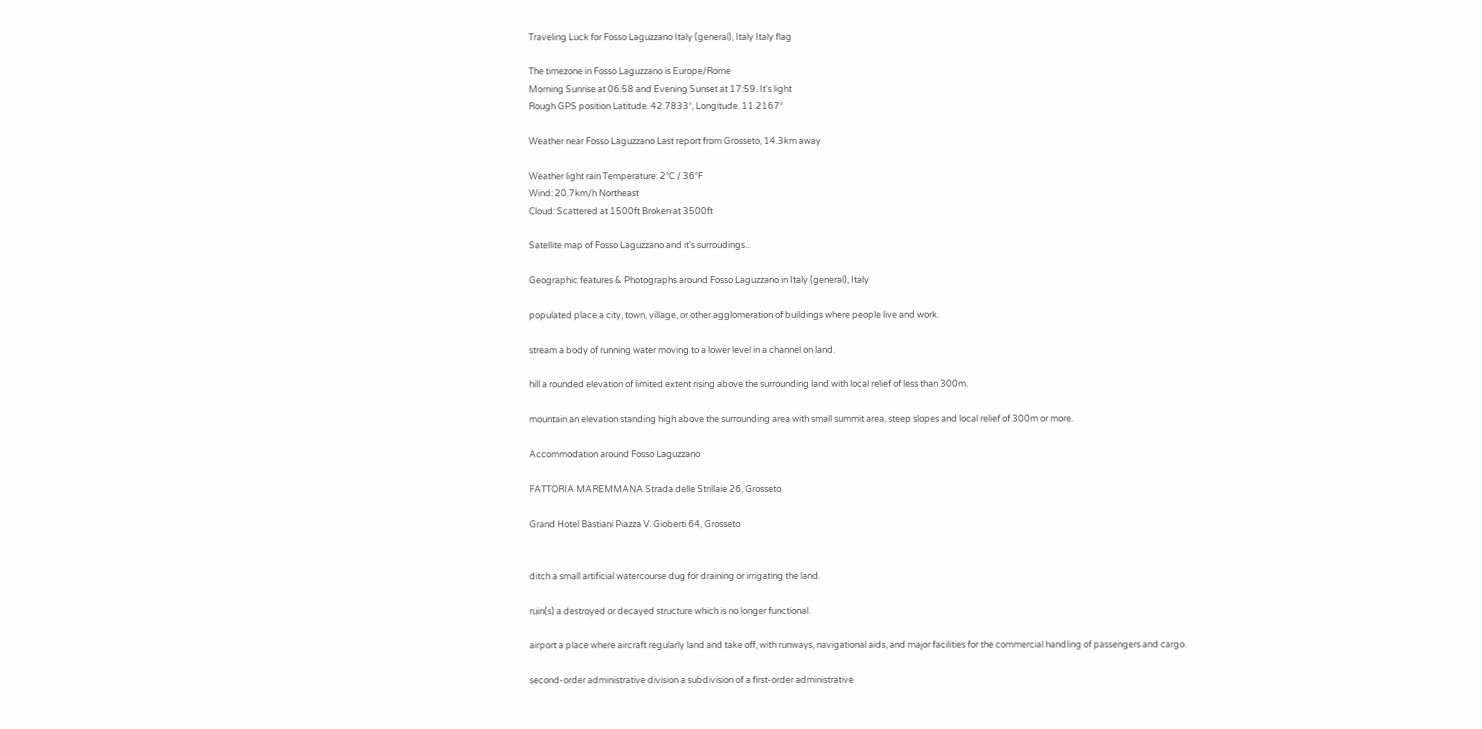Traveling Luck for Fosso Laguzzano Italy (general), Italy Italy flag

The timezone in Fosso Laguzzano is Europe/Rome
Morning Sunrise at 06:58 and Evening Sunset at 17:59. It's light
Rough GPS position Latitude. 42.7833°, Longitude. 11.2167°

Weather near Fosso Laguzzano Last report from Grosseto, 14.3km away

Weather light rain Temperature: 2°C / 36°F
Wind: 20.7km/h Northeast
Cloud: Scattered at 1500ft Broken at 3500ft

Satellite map of Fosso Laguzzano and it's surroudings...

Geographic features & Photographs around Fosso Laguzzano in Italy (general), Italy

populated place a city, town, village, or other agglomeration of buildings where people live and work.

stream a body of running water moving to a lower level in a channel on land.

hill a rounded elevation of limited extent rising above the surrounding land with local relief of less than 300m.

mountain an elevation standing high above the surrounding area with small summit area, steep slopes and local relief of 300m or more.

Accommodation around Fosso Laguzzano

FATTORIA MAREMMANA Strada delle Strillaie 26, Grosseto

Grand Hotel Bastiani Piazza V. Gioberti 64, Grosseto


ditch a small artificial watercourse dug for draining or irrigating the land.

ruin(s) a destroyed or decayed structure which is no longer functional.

airport a place where aircraft regularly land and take off, with runways, navigational aids, and major facilities for the commercial handling of passengers and cargo.

second-order administrative division a subdivision of a first-order administrative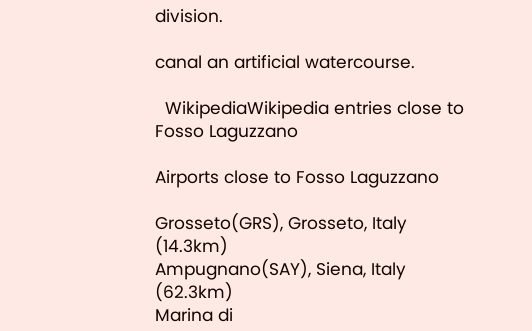division.

canal an artificial watercourse.

  WikipediaWikipedia entries close to Fosso Laguzzano

Airports close to Fosso Laguzzano

Grosseto(GRS), Grosseto, Italy (14.3km)
Ampugnano(SAY), Siena, Italy (62.3km)
Marina di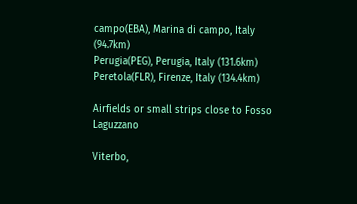campo(EBA), Marina di campo, Italy (94.7km)
Perugia(PEG), Perugia, Italy (131.6km)
Peretola(FLR), Firenze, Italy (134.4km)

Airfields or small strips close to Fosso Laguzzano

Viterbo,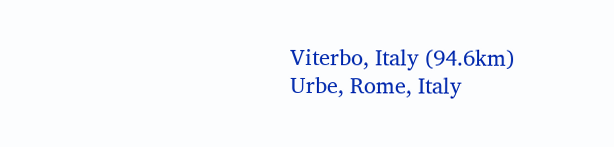Viterbo, Italy (94.6km)
Urbe, Rome, Italy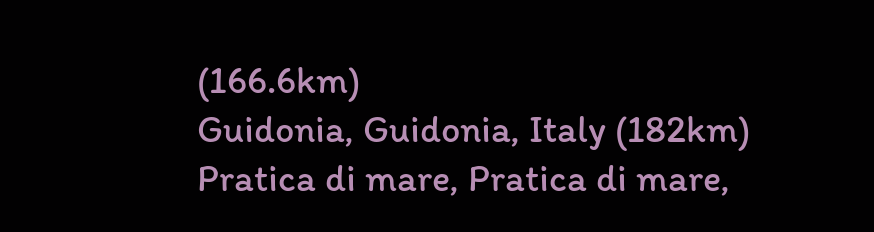(166.6km)
Guidonia, Guidonia, Italy (182km)
Pratica di mare, Pratica di mare,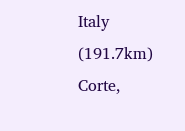Italy (191.7km)
Corte,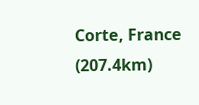Corte, France (207.4km)